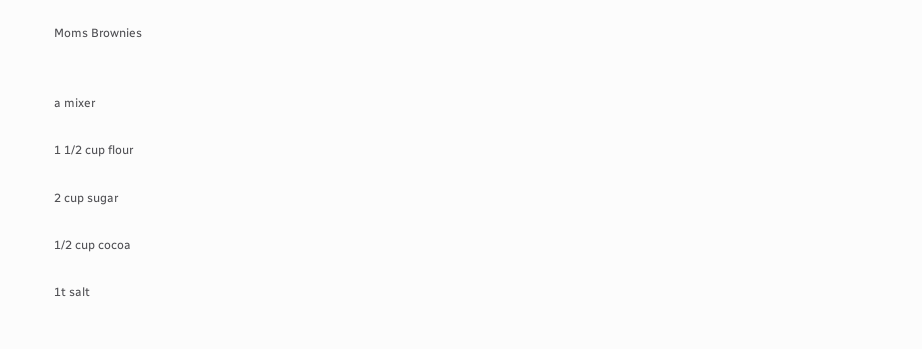Moms Brownies


a mixer

1 1/2 cup flour

2 cup sugar

1/2 cup cocoa

1t salt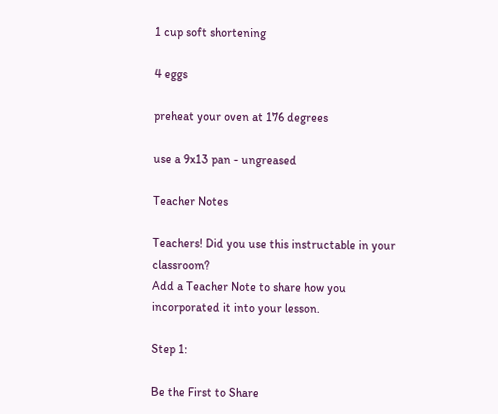1 cup soft shortening

4 eggs

preheat your oven at 176 degrees

use a 9x13 pan - ungreased

Teacher Notes

Teachers! Did you use this instructable in your classroom?
Add a Teacher Note to share how you incorporated it into your lesson.

Step 1:

Be the First to Share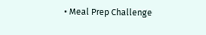• Meal Prep Challenge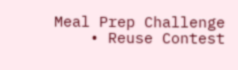Meal Prep Challenge
    • Reuse Contest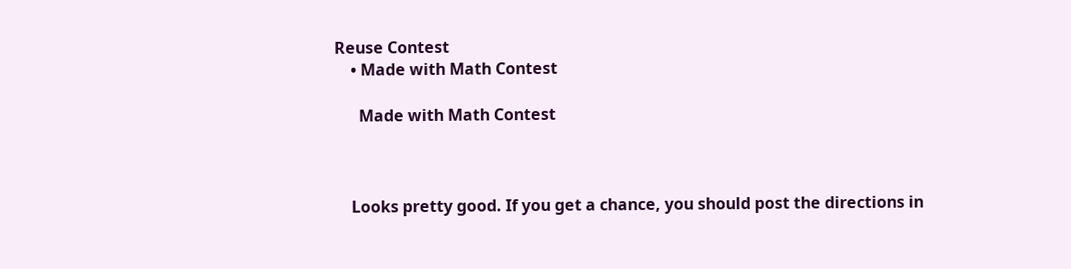Reuse Contest
    • Made with Math Contest

      Made with Math Contest



    Looks pretty good. If you get a chance, you should post the directions in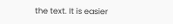the text. It is easier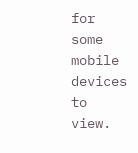for some mobile devices to view.